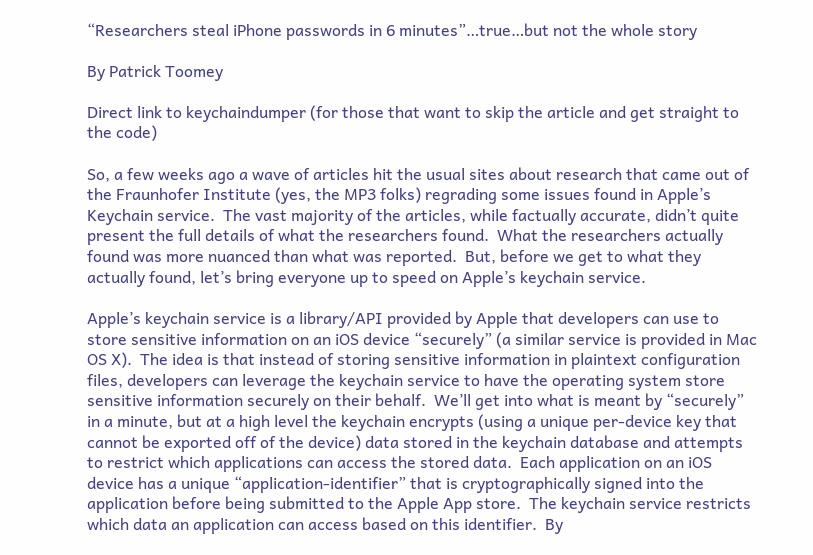“Researchers steal iPhone passwords in 6 minutes”…true…but not the whole story

By Patrick Toomey

Direct link to keychaindumper (for those that want to skip the article and get straight to the code)

So, a few weeks ago a wave of articles hit the usual sites about research that came out of the Fraunhofer Institute (yes, the MP3 folks) regrading some issues found in Apple’s Keychain service.  The vast majority of the articles, while factually accurate, didn’t quite present the full details of what the researchers found.  What the researchers actually found was more nuanced than what was reported.  But, before we get to what they actually found, let’s bring everyone up to speed on Apple’s keychain service.

Apple’s keychain service is a library/API provided by Apple that developers can use to store sensitive information on an iOS device “securely” (a similar service is provided in Mac OS X).  The idea is that instead of storing sensitive information in plaintext configuration files, developers can leverage the keychain service to have the operating system store sensitive information securely on their behalf.  We’ll get into what is meant by “securely” in a minute, but at a high level the keychain encrypts (using a unique per-device key that cannot be exported off of the device) data stored in the keychain database and attempts to restrict which applications can access the stored data.  Each application on an iOS device has a unique “application-identifier” that is cryptographically signed into the application before being submitted to the Apple App store.  The keychain service restricts which data an application can access based on this identifier.  By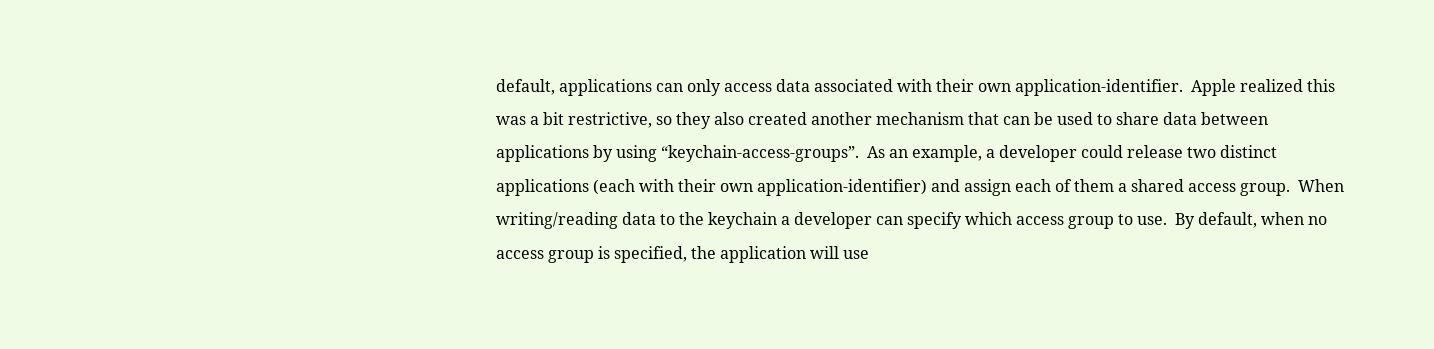default, applications can only access data associated with their own application-identifier.  Apple realized this was a bit restrictive, so they also created another mechanism that can be used to share data between applications by using “keychain-access-groups”.  As an example, a developer could release two distinct applications (each with their own application-identifier) and assign each of them a shared access group.  When writing/reading data to the keychain a developer can specify which access group to use.  By default, when no access group is specified, the application will use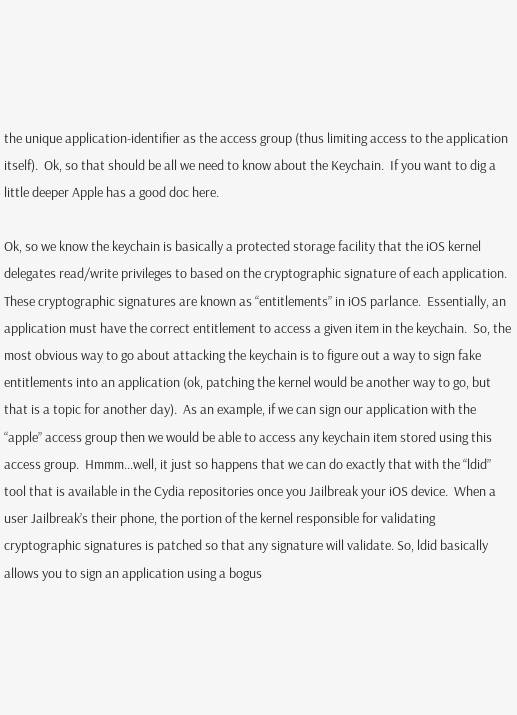the unique application-identifier as the access group (thus limiting access to the application itself).  Ok, so that should be all we need to know about the Keychain.  If you want to dig a little deeper Apple has a good doc here.

Ok, so we know the keychain is basically a protected storage facility that the iOS kernel delegates read/write privileges to based on the cryptographic signature of each application.  These cryptographic signatures are known as “entitlements” in iOS parlance.  Essentially, an application must have the correct entitlement to access a given item in the keychain.  So, the most obvious way to go about attacking the keychain is to figure out a way to sign fake entitlements into an application (ok, patching the kernel would be another way to go, but that is a topic for another day).  As an example, if we can sign our application with the “apple” access group then we would be able to access any keychain item stored using this access group.  Hmmm…well, it just so happens that we can do exactly that with the “ldid” tool that is available in the Cydia repositories once you Jailbreak your iOS device.  When a user Jailbreak’s their phone, the portion of the kernel responsible for validating cryptographic signatures is patched so that any signature will validate. So, ldid basically allows you to sign an application using a bogus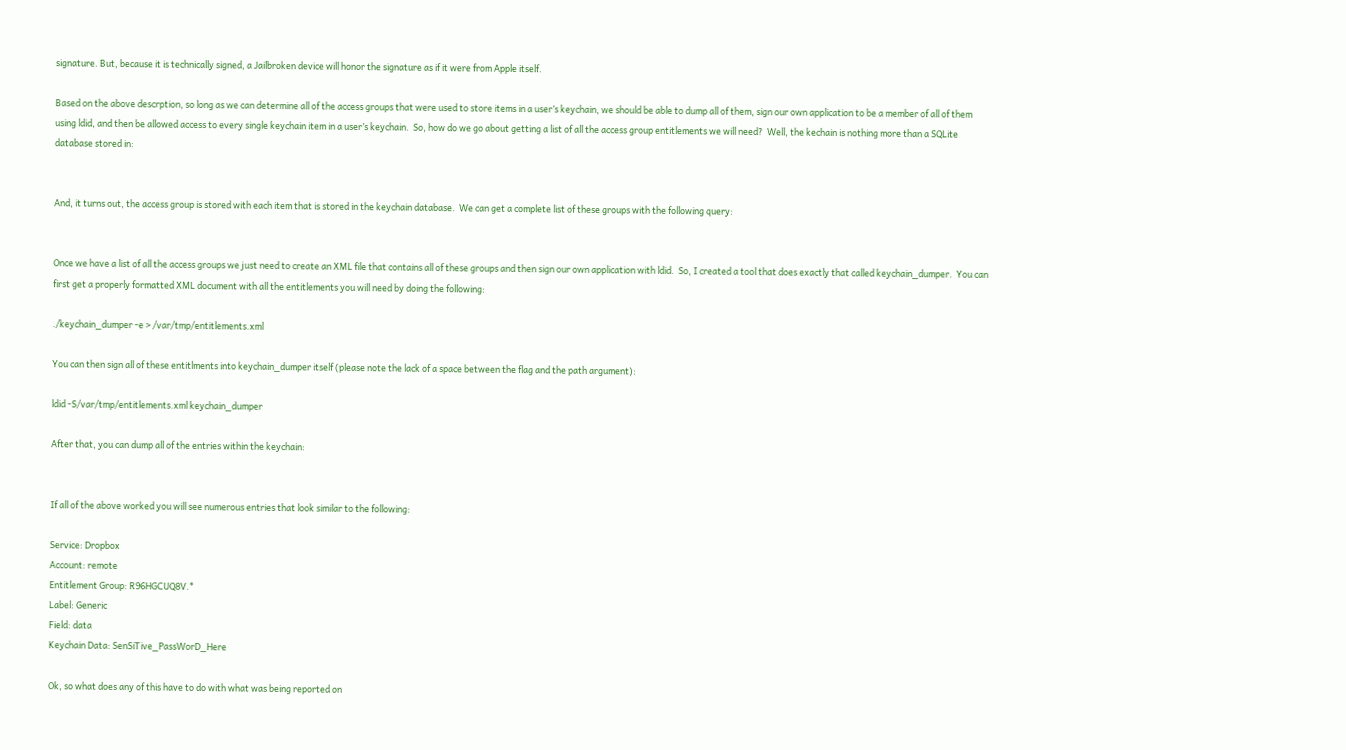signature. But, because it is technically signed, a Jailbroken device will honor the signature as if it were from Apple itself.

Based on the above descrption, so long as we can determine all of the access groups that were used to store items in a user’s keychain, we should be able to dump all of them, sign our own application to be a member of all of them using ldid, and then be allowed access to every single keychain item in a user’s keychain.  So, how do we go about getting a list of all the access group entitlements we will need?  Well, the kechain is nothing more than a SQLite database stored in:


And, it turns out, the access group is stored with each item that is stored in the keychain database.  We can get a complete list of these groups with the following query:


Once we have a list of all the access groups we just need to create an XML file that contains all of these groups and then sign our own application with ldid.  So, I created a tool that does exactly that called keychain_dumper.  You can first get a properly formatted XML document with all the entitlements you will need by doing the following:

./keychain_dumper -e > /var/tmp/entitlements.xml

You can then sign all of these entitlments into keychain_dumper itself (please note the lack of a space between the flag and the path argument):

ldid -S/var/tmp/entitlements.xml keychain_dumper

After that, you can dump all of the entries within the keychain:


If all of the above worked you will see numerous entries that look similar to the following:

Service: Dropbox
Account: remote
Entitlement Group: R96HGCUQ8V.*
Label: Generic
Field: data
Keychain Data: SenSiTive_PassWorD_Here

Ok, so what does any of this have to do with what was being reported on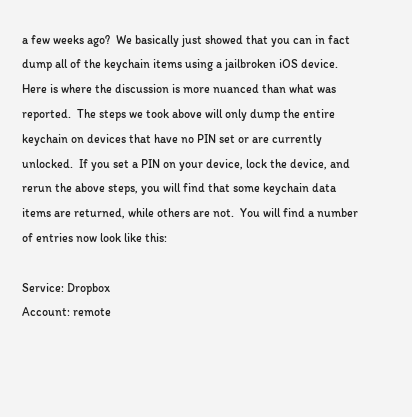a few weeks ago?  We basically just showed that you can in fact dump all of the keychain items using a jailbroken iOS device.  Here is where the discussion is more nuanced than what was reported.  The steps we took above will only dump the entire keychain on devices that have no PIN set or are currently unlocked.  If you set a PIN on your device, lock the device, and rerun the above steps, you will find that some keychain data items are returned, while others are not.  You will find a number of entries now look like this:

Service: Dropbox
Account: remote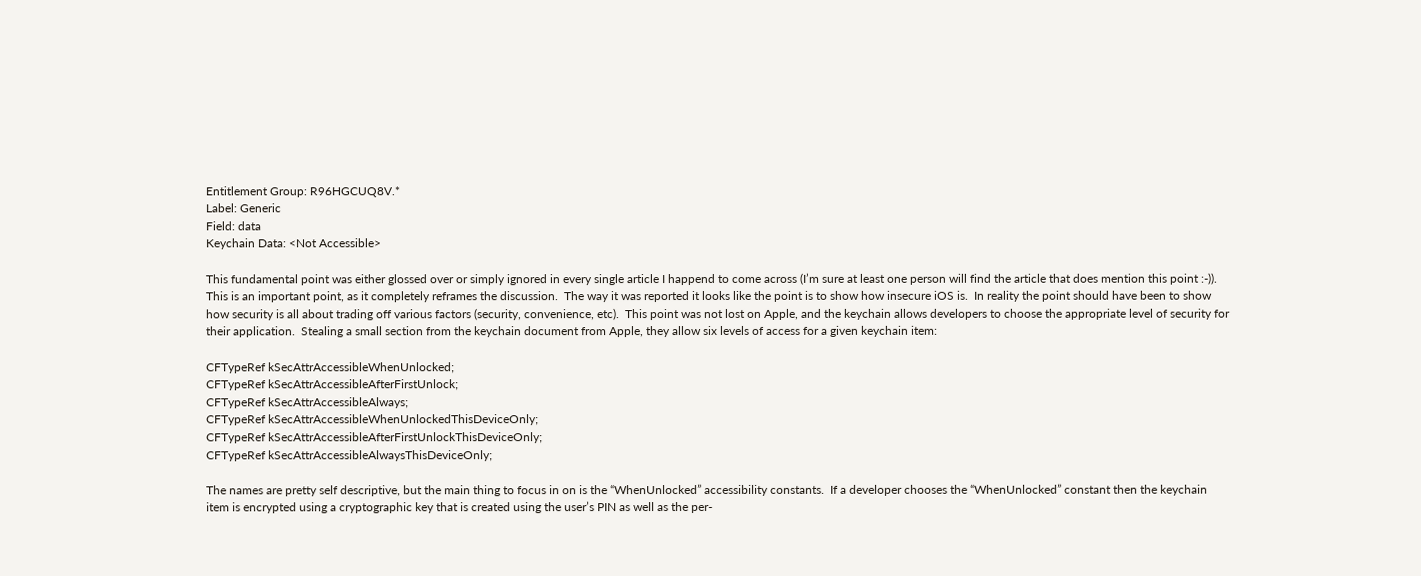Entitlement Group: R96HGCUQ8V.*
Label: Generic
Field: data
Keychain Data: <Not Accessible>

This fundamental point was either glossed over or simply ignored in every single article I happend to come across (I’m sure at least one person will find the article that does mention this point :-)).  This is an important point, as it completely reframes the discussion.  The way it was reported it looks like the point is to show how insecure iOS is.  In reality the point should have been to show how security is all about trading off various factors (security, convenience, etc).  This point was not lost on Apple, and the keychain allows developers to choose the appropriate level of security for their application.  Stealing a small section from the keychain document from Apple, they allow six levels of access for a given keychain item:

CFTypeRef kSecAttrAccessibleWhenUnlocked;
CFTypeRef kSecAttrAccessibleAfterFirstUnlock;
CFTypeRef kSecAttrAccessibleAlways;
CFTypeRef kSecAttrAccessibleWhenUnlockedThisDeviceOnly;
CFTypeRef kSecAttrAccessibleAfterFirstUnlockThisDeviceOnly;
CFTypeRef kSecAttrAccessibleAlwaysThisDeviceOnly;

The names are pretty self descriptive, but the main thing to focus in on is the “WhenUnlocked” accessibility constants.  If a developer chooses the “WhenUnlocked” constant then the keychain item is encrypted using a cryptographic key that is created using the user’s PIN as well as the per-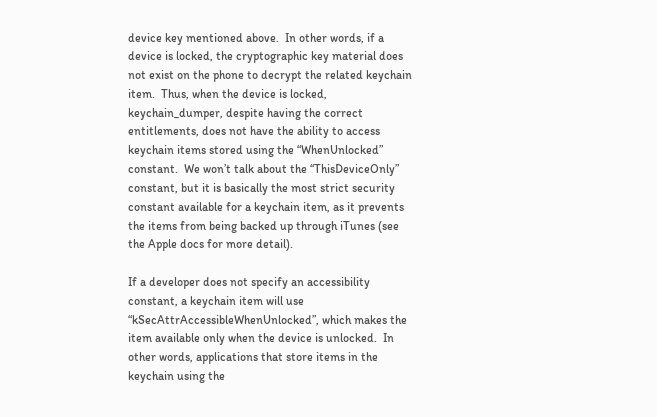device key mentioned above.  In other words, if a device is locked, the cryptographic key material does not exist on the phone to decrypt the related keychain item.  Thus, when the device is locked, keychain_dumper, despite having the correct entitlements, does not have the ability to access keychain items stored using the “WhenUnlocked” constant.  We won’t talk about the “ThisDeviceOnly” constant, but it is basically the most strict security constant available for a keychain item, as it prevents the items from being backed up through iTunes (see the Apple docs for more detail).

If a developer does not specify an accessibility constant, a keychain item will use “kSecAttrAccessibleWhenUnlocked”, which makes the item available only when the device is unlocked.  In other words, applications that store items in the keychain using the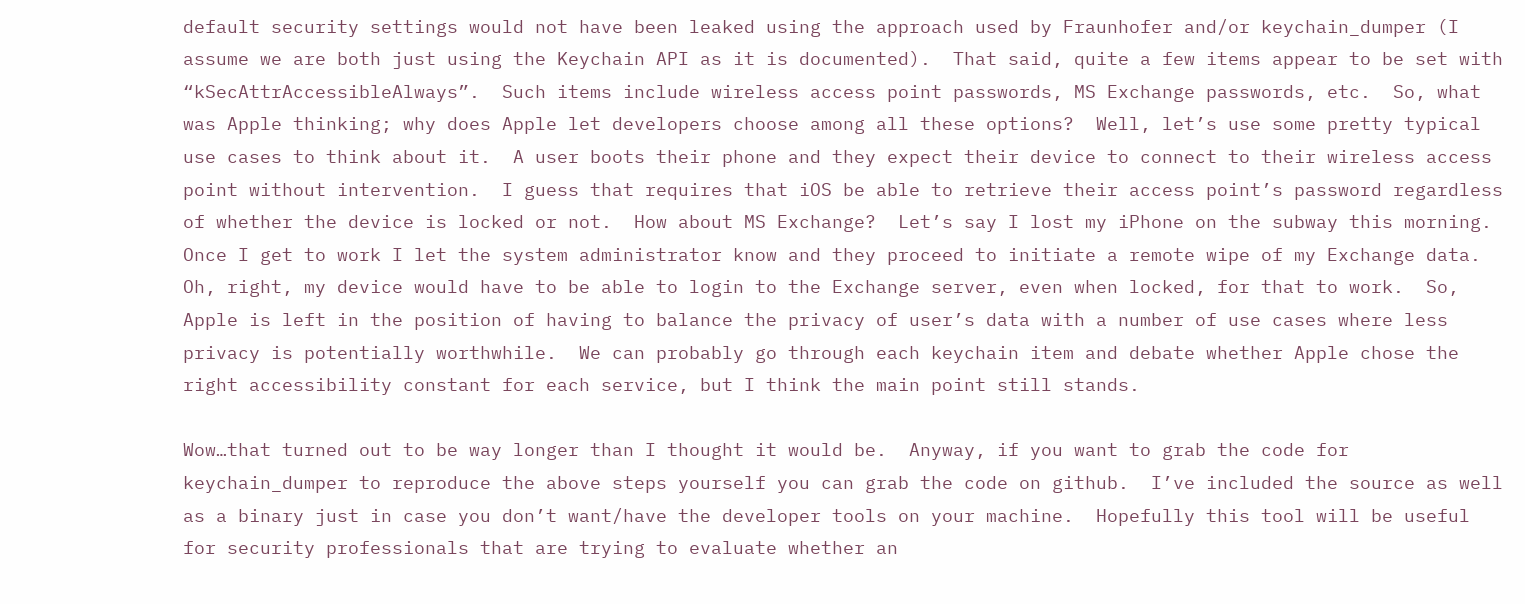default security settings would not have been leaked using the approach used by Fraunhofer and/or keychain_dumper (I assume we are both just using the Keychain API as it is documented).  That said, quite a few items appear to be set with “kSecAttrAccessibleAlways”.  Such items include wireless access point passwords, MS Exchange passwords, etc.  So, what was Apple thinking; why does Apple let developers choose among all these options?  Well, let’s use some pretty typical use cases to think about it.  A user boots their phone and they expect their device to connect to their wireless access point without intervention.  I guess that requires that iOS be able to retrieve their access point’s password regardless of whether the device is locked or not.  How about MS Exchange?  Let’s say I lost my iPhone on the subway this morning.  Once I get to work I let the system administrator know and they proceed to initiate a remote wipe of my Exchange data.  Oh, right, my device would have to be able to login to the Exchange server, even when locked, for that to work.  So, Apple is left in the position of having to balance the privacy of user’s data with a number of use cases where less privacy is potentially worthwhile.  We can probably go through each keychain item and debate whether Apple chose the right accessibility constant for each service, but I think the main point still stands.

Wow…that turned out to be way longer than I thought it would be.  Anyway, if you want to grab the code for keychain_dumper to reproduce the above steps yourself you can grab the code on github.  I’ve included the source as well as a binary just in case you don’t want/have the developer tools on your machine.  Hopefully this tool will be useful for security professionals that are trying to evaluate whether an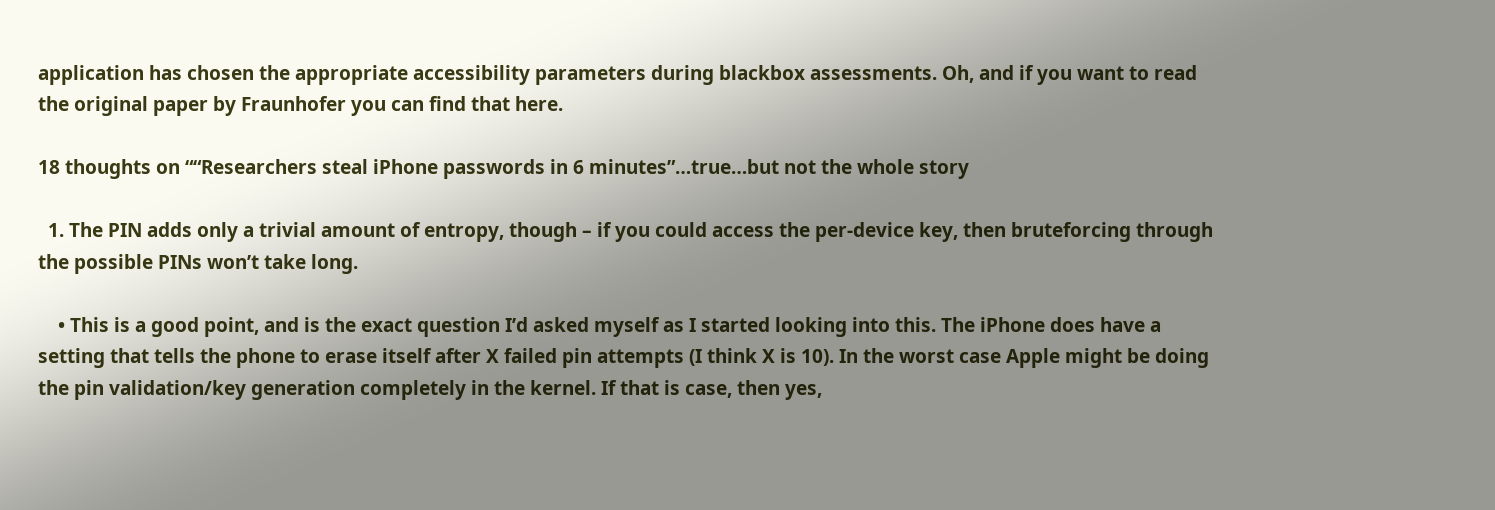application has chosen the appropriate accessibility parameters during blackbox assessments. Oh, and if you want to read the original paper by Fraunhofer you can find that here.

18 thoughts on ““Researchers steal iPhone passwords in 6 minutes”…true…but not the whole story

  1. The PIN adds only a trivial amount of entropy, though – if you could access the per-device key, then bruteforcing through the possible PINs won’t take long.

    • This is a good point, and is the exact question I’d asked myself as I started looking into this. The iPhone does have a setting that tells the phone to erase itself after X failed pin attempts (I think X is 10). In the worst case Apple might be doing the pin validation/key generation completely in the kernel. If that is case, then yes,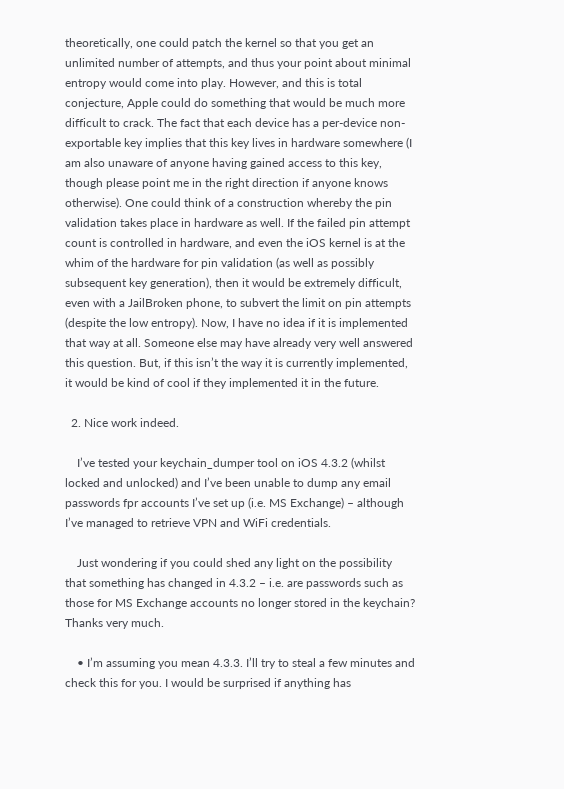theoretically, one could patch the kernel so that you get an unlimited number of attempts, and thus your point about minimal entropy would come into play. However, and this is total conjecture, Apple could do something that would be much more difficult to crack. The fact that each device has a per-device non-exportable key implies that this key lives in hardware somewhere (I am also unaware of anyone having gained access to this key, though please point me in the right direction if anyone knows otherwise). One could think of a construction whereby the pin validation takes place in hardware as well. If the failed pin attempt count is controlled in hardware, and even the iOS kernel is at the whim of the hardware for pin validation (as well as possibly subsequent key generation), then it would be extremely difficult, even with a JailBroken phone, to subvert the limit on pin attempts (despite the low entropy). Now, I have no idea if it is implemented that way at all. Someone else may have already very well answered this question. But, if this isn’t the way it is currently implemented, it would be kind of cool if they implemented it in the future.

  2. Nice work indeed.

    I’ve tested your keychain_dumper tool on iOS 4.3.2 (whilst locked and unlocked) and I’ve been unable to dump any email passwords fpr accounts I’ve set up (i.e. MS Exchange) – although I’ve managed to retrieve VPN and WiFi credentials.

    Just wondering if you could shed any light on the possibility that something has changed in 4.3.2 – i.e. are passwords such as those for MS Exchange accounts no longer stored in the keychain? Thanks very much.

    • I’m assuming you mean 4.3.3. I’ll try to steal a few minutes and check this for you. I would be surprised if anything has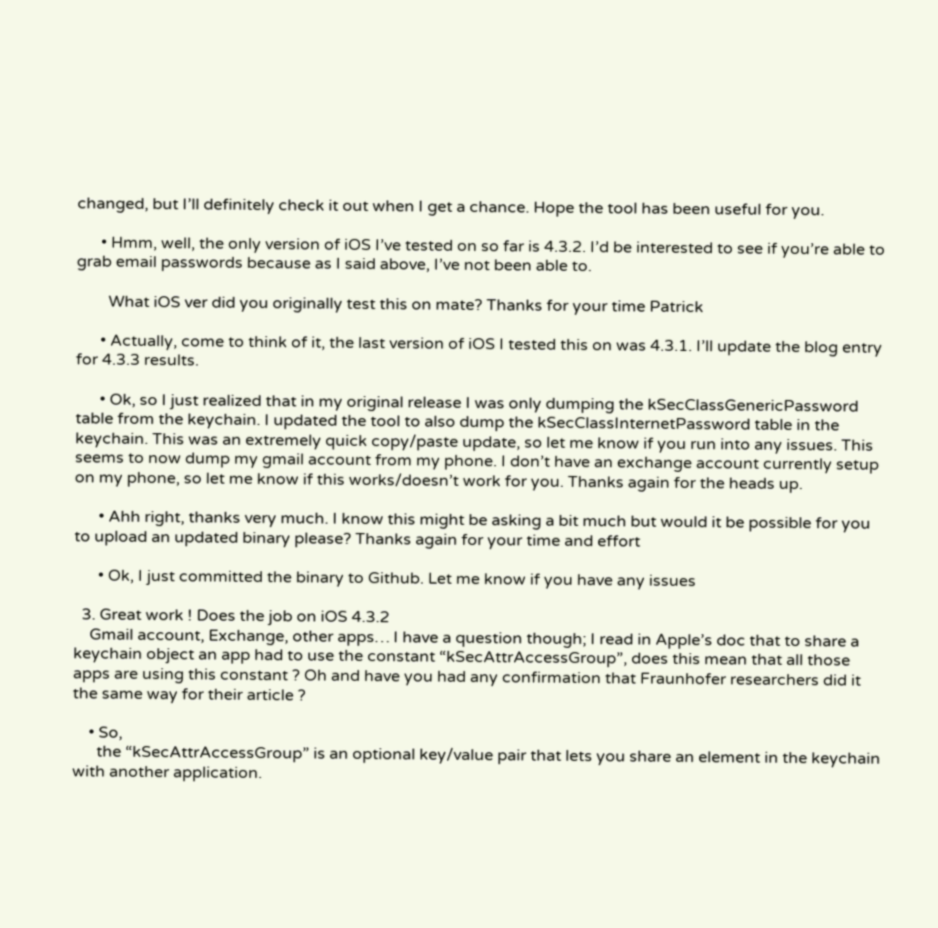changed, but I’ll definitely check it out when I get a chance. Hope the tool has been useful for you.

      • Hmm, well, the only version of iOS I’ve tested on so far is 4.3.2. I’d be interested to see if you’re able to grab email passwords because as I said above, I’ve not been able to.

        What iOS ver did you originally test this on mate? Thanks for your time Patrick

      • Actually, come to think of it, the last version of iOS I tested this on was 4.3.1. I’ll update the blog entry for 4.3.3 results.

      • Ok, so I just realized that in my original release I was only dumping the kSecClassGenericPassword table from the keychain. I updated the tool to also dump the kSecClassInternetPassword table in the keychain. This was an extremely quick copy/paste update, so let me know if you run into any issues. This seems to now dump my gmail account from my phone. I don’t have an exchange account currently setup on my phone, so let me know if this works/doesn’t work for you. Thanks again for the heads up.

      • Ahh right, thanks very much. I know this might be asking a bit much but would it be possible for you to upload an updated binary please? Thanks again for your time and effort

      • Ok, I just committed the binary to Github. Let me know if you have any issues

  3. Great work ! Does the job on iOS 4.3.2
    Gmail account, Exchange, other apps… I have a question though; I read in Apple’s doc that to share a keychain object an app had to use the constant “kSecAttrAccessGroup”, does this mean that all those apps are using this constant ? Oh and have you had any confirmation that Fraunhofer researchers did it the same way for their article ?

    • So,
      the “kSecAttrAccessGroup” is an optional key/value pair that lets you share an element in the keychain with another application.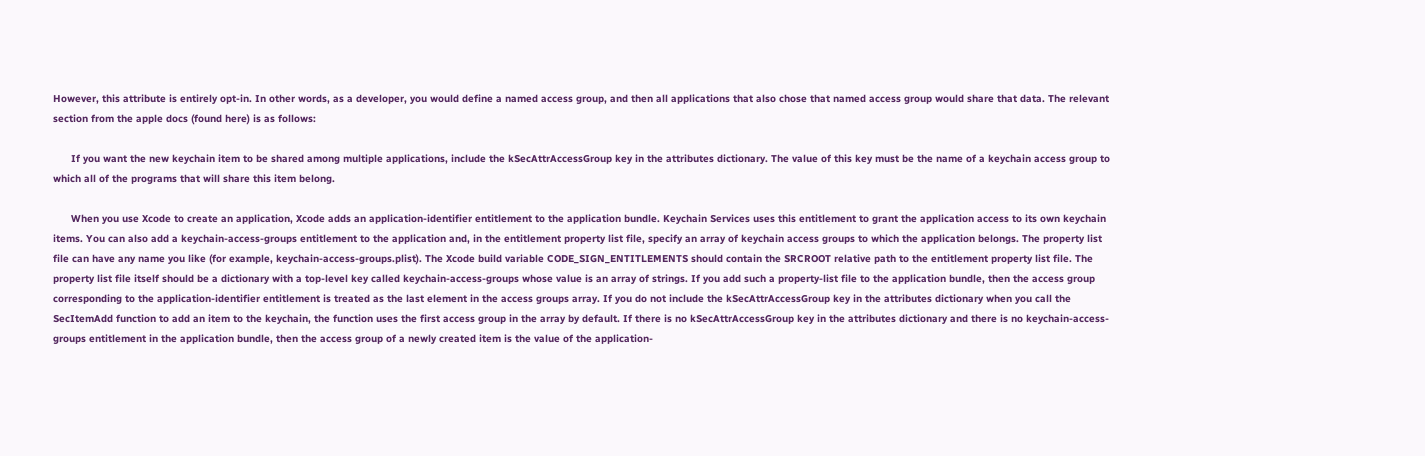However, this attribute is entirely opt-in. In other words, as a developer, you would define a named access group, and then all applications that also chose that named access group would share that data. The relevant section from the apple docs (found here) is as follows:

      If you want the new keychain item to be shared among multiple applications, include the kSecAttrAccessGroup key in the attributes dictionary. The value of this key must be the name of a keychain access group to which all of the programs that will share this item belong.

      When you use Xcode to create an application, Xcode adds an application-identifier entitlement to the application bundle. Keychain Services uses this entitlement to grant the application access to its own keychain items. You can also add a keychain-access-groups entitlement to the application and, in the entitlement property list file, specify an array of keychain access groups to which the application belongs. The property list file can have any name you like (for example, keychain-access-groups.plist). The Xcode build variable CODE_SIGN_ENTITLEMENTS should contain the SRCROOT relative path to the entitlement property list file. The property list file itself should be a dictionary with a top-level key called keychain-access-groups whose value is an array of strings. If you add such a property-list file to the application bundle, then the access group corresponding to the application-identifier entitlement is treated as the last element in the access groups array. If you do not include the kSecAttrAccessGroup key in the attributes dictionary when you call the SecItemAdd function to add an item to the keychain, the function uses the first access group in the array by default. If there is no kSecAttrAccessGroup key in the attributes dictionary and there is no keychain-access-groups entitlement in the application bundle, then the access group of a newly created item is the value of the application-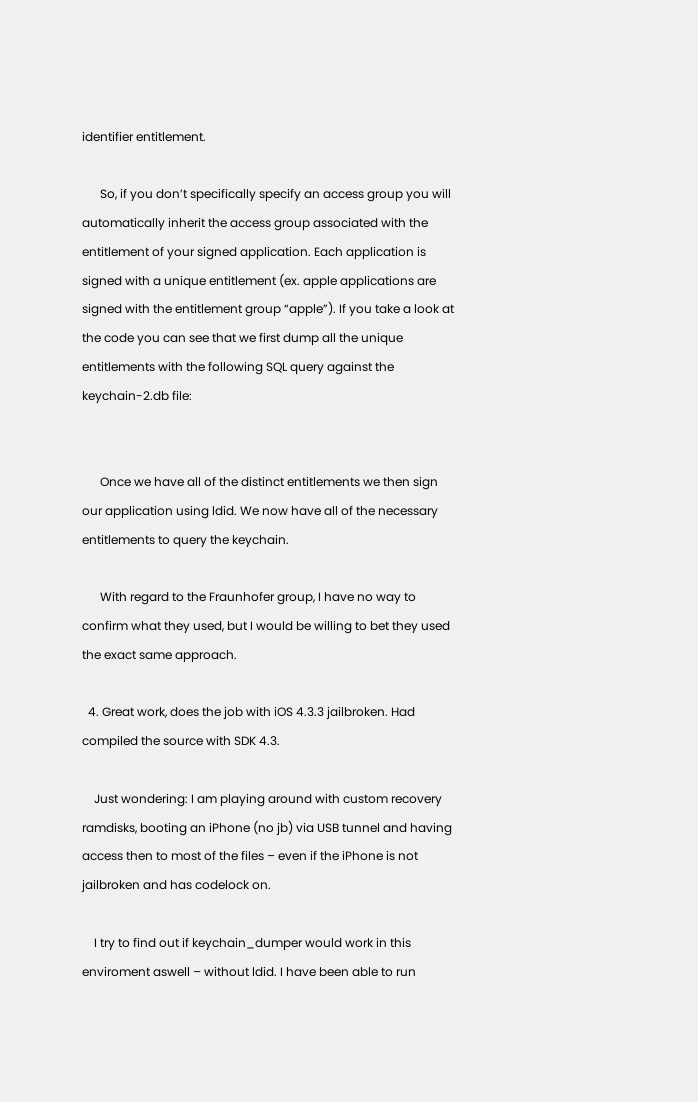identifier entitlement.

      So, if you don’t specifically specify an access group you will automatically inherit the access group associated with the entitlement of your signed application. Each application is signed with a unique entitlement (ex. apple applications are signed with the entitlement group “apple”). If you take a look at the code you can see that we first dump all the unique entitlements with the following SQL query against the keychain-2.db file:


      Once we have all of the distinct entitlements we then sign our application using ldid. We now have all of the necessary entitlements to query the keychain.

      With regard to the Fraunhofer group, I have no way to confirm what they used, but I would be willing to bet they used the exact same approach.

  4. Great work, does the job with iOS 4.3.3 jailbroken. Had compiled the source with SDK 4.3.

    Just wondering: I am playing around with custom recovery ramdisks, booting an iPhone (no jb) via USB tunnel and having access then to most of the files – even if the iPhone is not jailbroken and has codelock on.

    I try to find out if keychain_dumper would work in this enviroment aswell – without ldid. I have been able to run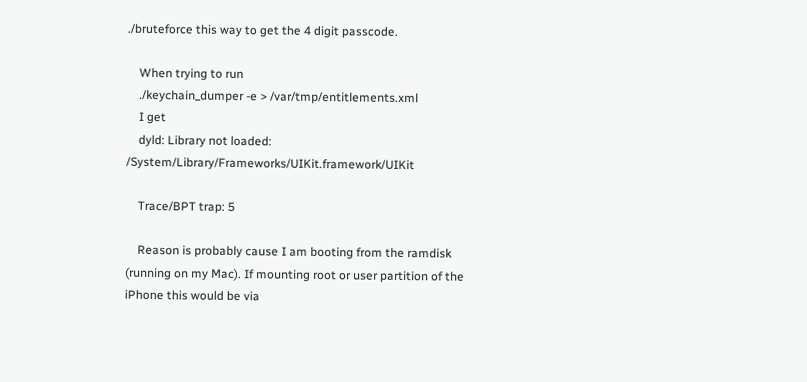./bruteforce this way to get the 4 digit passcode.

    When trying to run
    ./keychain_dumper -e > /var/tmp/entitlements.xml
    I get
    dyld: Library not loaded: /System/Library/Frameworks/UIKit.framework/UIKit

    Trace/BPT trap: 5

    Reason is probably cause I am booting from the ramdisk (running on my Mac). If mounting root or user partition of the iPhone this would be via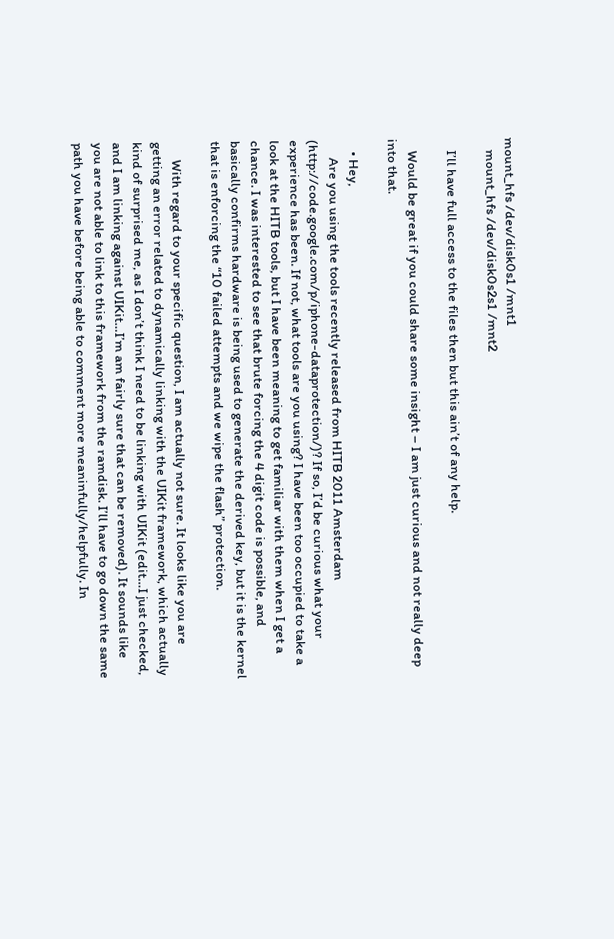mount_hfs /dev/disk0s1 /mnt1
    mount_hfs /dev/disk0s2s1 /mnt2

    I’ll have full access to the files then but this ain’t of any help.

    Would be great if you could share some insight – I am just curious and not really deep into that.

    • Hey,
      Are you using the tools recently released from HITB 2011 Amsterdam (http://code.google.com/p/iphone-dataprotection/)? If so, I’d be curious what your experience has been. If not, what tools are you using? I have been too occupied to take a look at the HITB tools, but I have been meaning to get familiar with them when I get a chance. I was interested to see that brute forcing the 4 digit code is possible, and basically confirms hardware is being used to generate the derived key, but it is the kernel that is enforcing the “10 failed attempts and we wipe the flash” protection.

      With regard to your specific question, I am actually not sure. It looks like you are getting an error related to dynamically linking with the UIKit framework, which actually kind of surprised me, as I don’t think I need to be linking with UIKit (edit…I just checked, and I am linking against UIKit…I’m am fairly sure that can be removed). It sounds like you are not able to link to this framework from the ramdisk. I’ll have to go down the same path you have before being able to comment more meaninfully/helpfully. In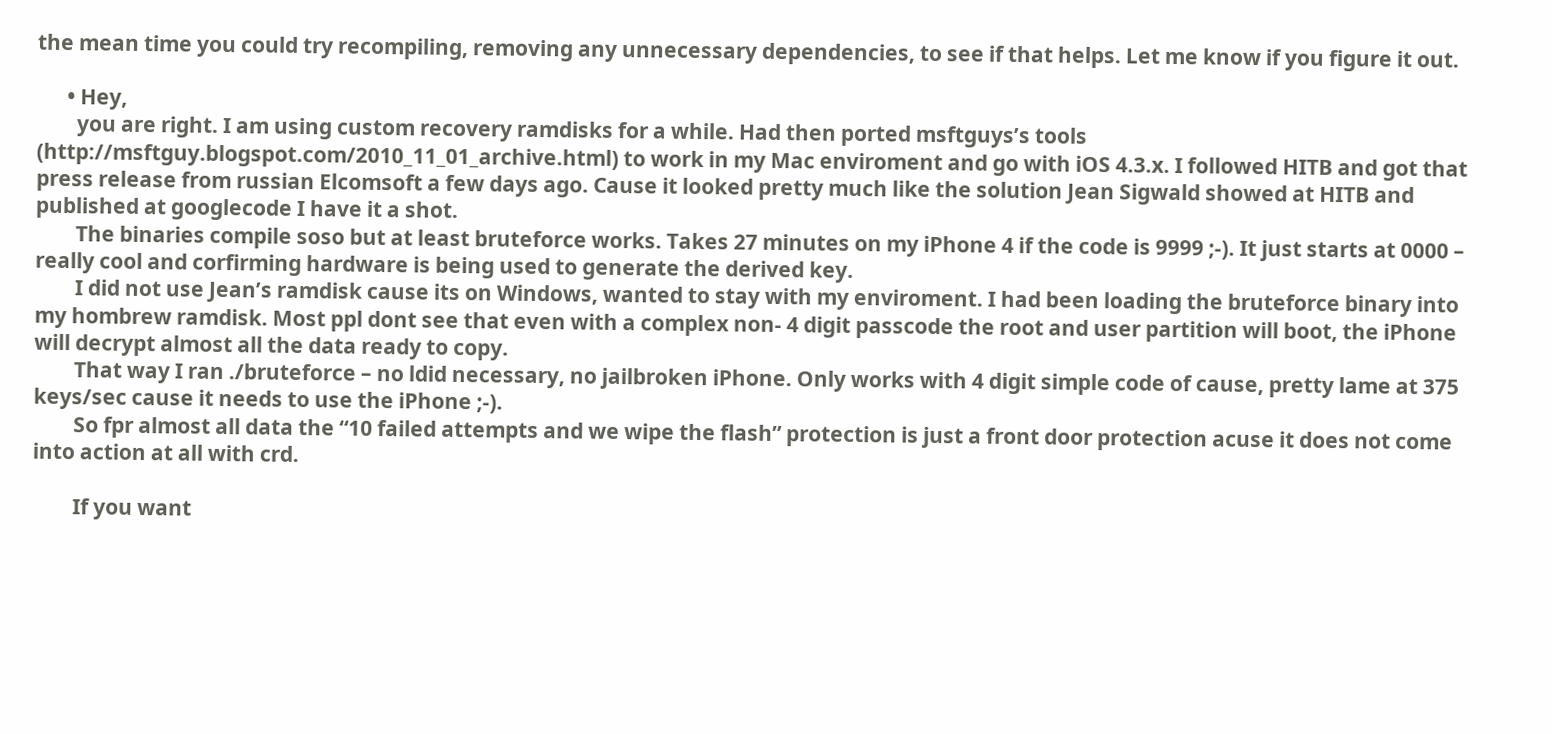the mean time you could try recompiling, removing any unnecessary dependencies, to see if that helps. Let me know if you figure it out.

      • Hey,
        you are right. I am using custom recovery ramdisks for a while. Had then ported msftguys’s tools (http://msftguy.blogspot.com/2010_11_01_archive.html) to work in my Mac enviroment and go with iOS 4.3.x. I followed HITB and got that press release from russian Elcomsoft a few days ago. Cause it looked pretty much like the solution Jean Sigwald showed at HITB and published at googlecode I have it a shot.
        The binaries compile soso but at least bruteforce works. Takes 27 minutes on my iPhone 4 if the code is 9999 ;-). It just starts at 0000 – really cool and corfirming hardware is being used to generate the derived key.
        I did not use Jean’s ramdisk cause its on Windows, wanted to stay with my enviroment. I had been loading the bruteforce binary into my hombrew ramdisk. Most ppl dont see that even with a complex non- 4 digit passcode the root and user partition will boot, the iPhone will decrypt almost all the data ready to copy.
        That way I ran ./bruteforce – no ldid necessary, no jailbroken iPhone. Only works with 4 digit simple code of cause, pretty lame at 375 keys/sec cause it needs to use the iPhone ;-).
        So fpr almost all data the “10 failed attempts and we wipe the flash” protection is just a front door protection acuse it does not come into action at all with crd.

        If you want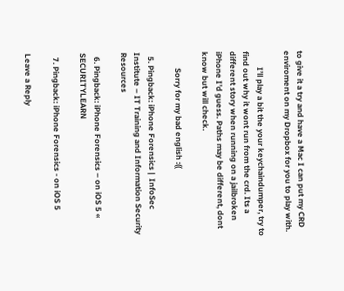to give it a try and have a Mac I can put my CRD enviroment on my Dropbox for you to play with.

        I’ll play a bit the your keychaindumper, try to find out why it wont run from the crd. Its a different story when running on a jailbroken iPhone I’d guess. Paths may be different, dont know but will check.

        Sorry for my bad english :((

  5. Pingback: iPhone Forensics |  InfoSec Institute – IT Training and Information Security Resources

  6. Pingback: iPhone Forensics – on iOS 5 « SECURITYLEARN

  7. Pingback: iPhone Forensics - on iOS 5

Leave a Reply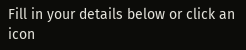Fill in your details below or click an icon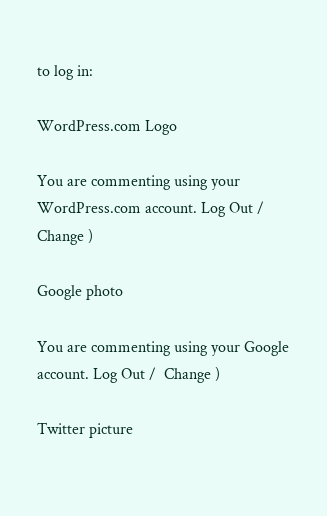to log in:

WordPress.com Logo

You are commenting using your WordPress.com account. Log Out /  Change )

Google photo

You are commenting using your Google account. Log Out /  Change )

Twitter picture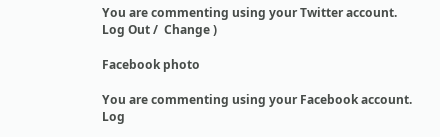You are commenting using your Twitter account. Log Out /  Change )

Facebook photo

You are commenting using your Facebook account. Log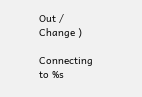Out /  Change )

Connecting to %s